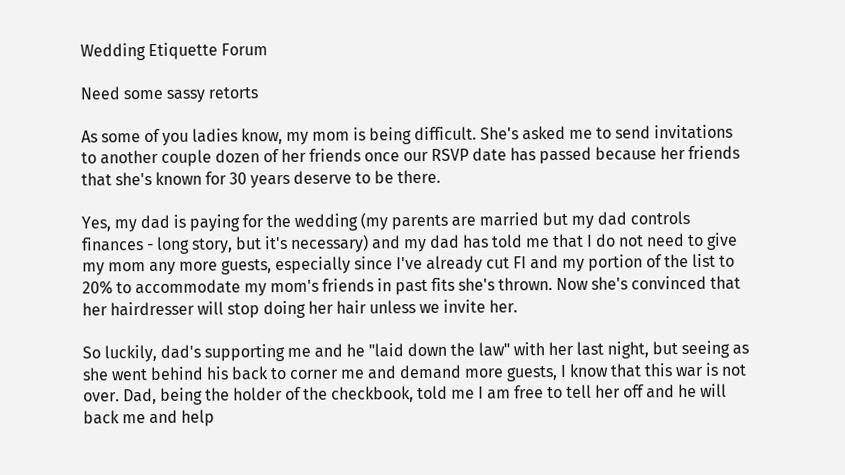Wedding Etiquette Forum

Need some sassy retorts

As some of you ladies know, my mom is being difficult. She's asked me to send invitations to another couple dozen of her friends once our RSVP date has passed because her friends that she's known for 30 years deserve to be there.

Yes, my dad is paying for the wedding (my parents are married but my dad controls finances - long story, but it's necessary) and my dad has told me that I do not need to give my mom any more guests, especially since I've already cut FI and my portion of the list to 20% to accommodate my mom's friends in past fits she's thrown. Now she's convinced that her hairdresser will stop doing her hair unless we invite her.

So luckily, dad's supporting me and he "laid down the law" with her last night, but seeing as she went behind his back to corner me and demand more guests, I know that this war is not over. Dad, being the holder of the checkbook, told me I am free to tell her off and he will back me and help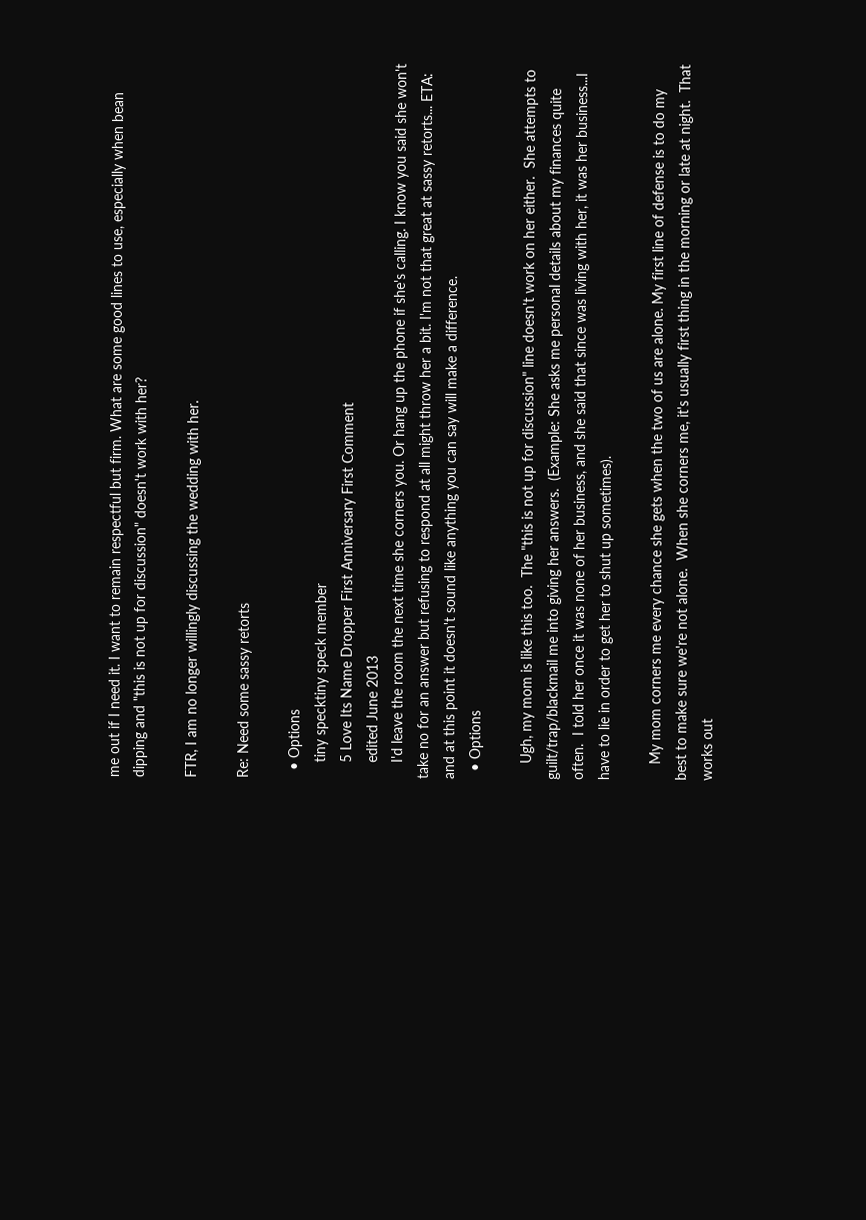me out if I need it. I want to remain respectful but firm. What are some good lines to use, especially when bean dipping and "this is not up for discussion" doesn't work with her?

FTR, I am no longer willingly discussing the wedding with her.

Re: Need some sassy retorts

  • Options
    tiny specktiny speck member
    5 Love Its Name Dropper First Anniversary First Comment
    edited June 2013
    I'd leave the room the next time she corners you. Or hang up the phone if she's calling. I know you said she won't take no for an answer but refusing to respond at all might throw her a bit. I'm not that great at sassy retorts... ETA: and at this point it doesn't sound like anything you can say will make a difference.
  • Options

    Ugh, my mom is like this too.  The "this is not up for discussion" line doesn't work on her either.  She attempts to guilt/trap/blackmail me into giving her answers.  (Example: She asks me personal details about my finances quite often.  I told her once it was none of her business, and she said that since was living with her, it was her business...I have to lie in order to get her to shut up sometimes).

    My mom corners me every chance she gets when the two of us are alone. My first line of defense is to do my best to make sure we're not alone.  When she corners me, it's usually first thing in the morning or late at night.  That works out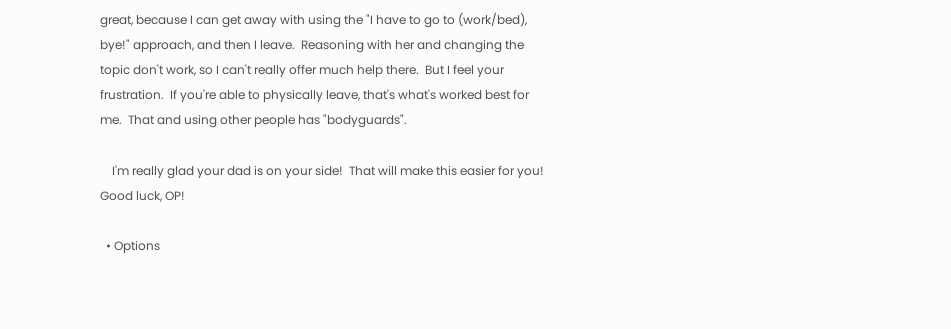great, because I can get away with using the "I have to go to (work/bed), bye!" approach, and then I leave.  Reasoning with her and changing the topic don't work, so I can't really offer much help there.  But I feel your frustration.  If you're able to physically leave, that's what's worked best for me.  That and using other people has "bodyguards".

    I'm really glad your dad is on your side!  That will make this easier for you!  Good luck, OP!

  • Options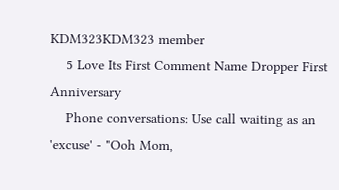KDM323KDM323 member
    5 Love Its First Comment Name Dropper First Anniversary
    Phone conversations: Use call waiting as an 'excuse' - "Ooh Mom,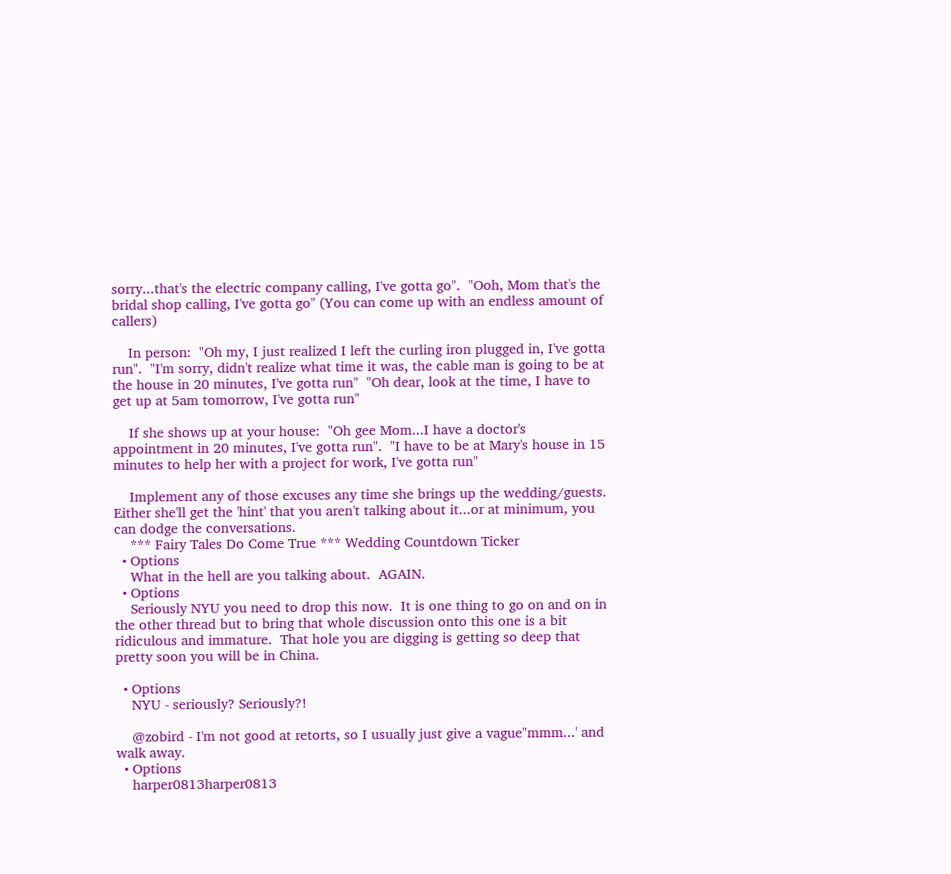sorry...that's the electric company calling, I've gotta go".  "Ooh, Mom that's the bridal shop calling, I've gotta go" (You can come up with an endless amount of callers)

    In person:  "Oh my, I just realized I left the curling iron plugged in, I've gotta run".  "I'm sorry, didn't realize what time it was, the cable man is going to be at the house in 20 minutes, I've gotta run"  "Oh dear, look at the time, I have to get up at 5am tomorrow, I've gotta run"

    If she shows up at your house:  "Oh gee Mom...I have a doctor's appointment in 20 minutes, I've gotta run".  "I have to be at Mary's house in 15 minutes to help her with a project for work, I've gotta run"

    Implement any of those excuses any time she brings up the wedding/guests.   Either she'll get the 'hint' that you aren't talking about it...or at minimum, you can dodge the conversations.
    *** Fairy Tales Do Come True *** Wedding Countdown Ticker
  • Options
    What in the hell are you talking about.  AGAIN.
  • Options
    Seriously NYU you need to drop this now.  It is one thing to go on and on in the other thread but to bring that whole discussion onto this one is a bit ridiculous and immature.  That hole you are digging is getting so deep that pretty soon you will be in China.

  • Options
    NYU - seriously? Seriously?!

    @zobird - I'm not good at retorts, so I usually just give a vague"mmm...' and walk away.
  • Options
    harper0813harper0813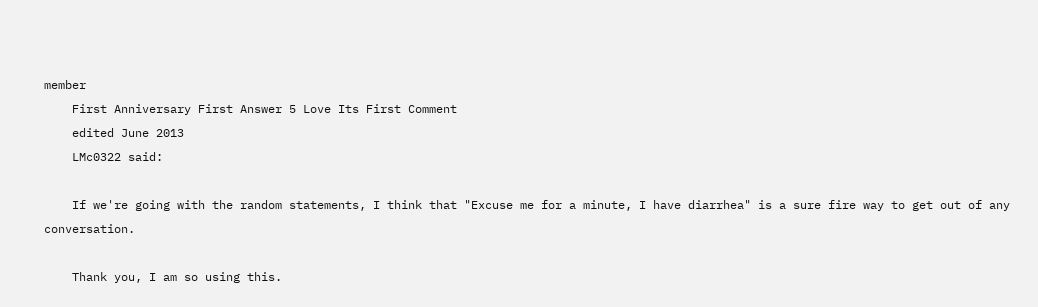member
    First Anniversary First Answer 5 Love Its First Comment
    edited June 2013
    LMc0322 said:

    If we're going with the random statements, I think that "Excuse me for a minute, I have diarrhea" is a sure fire way to get out of any conversation.

    Thank you, I am so using this.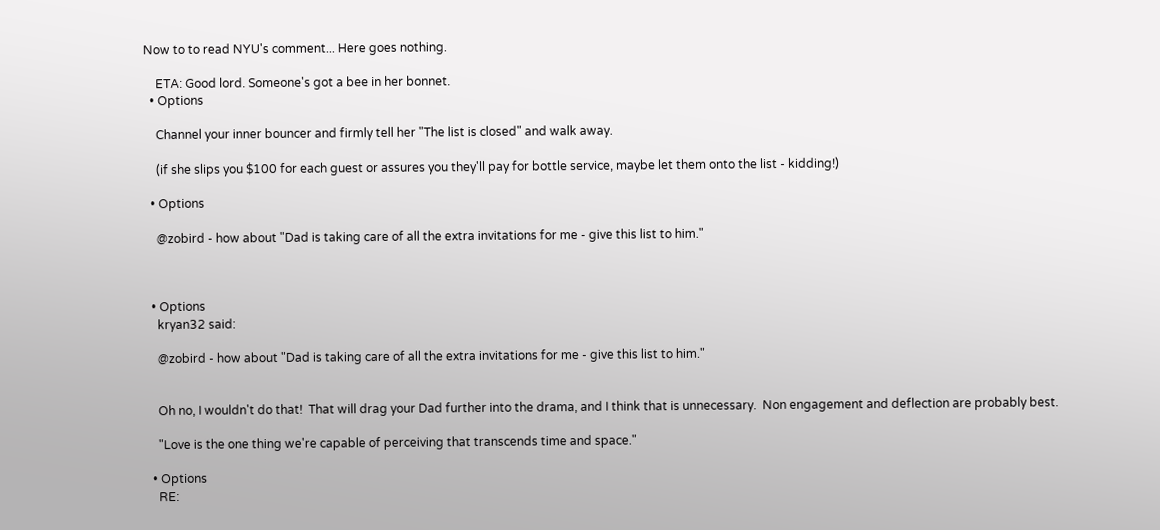Now to to read NYU's comment... Here goes nothing.

    ETA: Good lord. Someone's got a bee in her bonnet.
  • Options

    Channel your inner bouncer and firmly tell her "The list is closed" and walk away.

    (if she slips you $100 for each guest or assures you they'll pay for bottle service, maybe let them onto the list - kidding!)

  • Options

    @zobird - how about "Dad is taking care of all the extra invitations for me - give this list to him."



  • Options
    kryan32 said:

    @zobird - how about "Dad is taking care of all the extra invitations for me - give this list to him."


    Oh no, I wouldn't do that!  That will drag your Dad further into the drama, and I think that is unnecessary.  Non engagement and deflection are probably best.

    "Love is the one thing we're capable of perceiving that transcends time and space."

  • Options
    RE: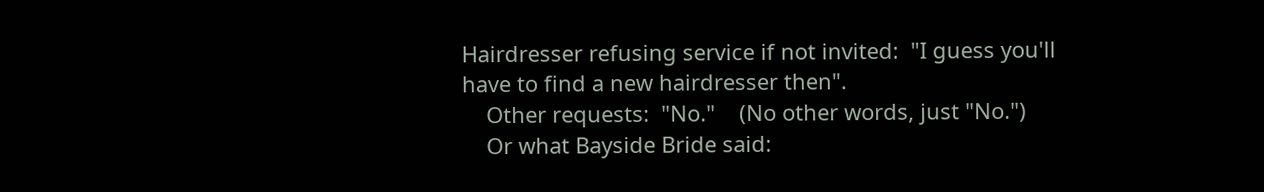Hairdresser refusing service if not invited:  "I guess you'll have to find a new hairdresser then".
    Other requests:  "No."    (No other words, just "No.")
    Or what Bayside Bride said: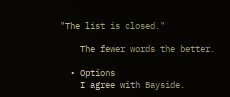"The list is closed."

    The fewer words the better.

  • Options
    I agree with Bayside.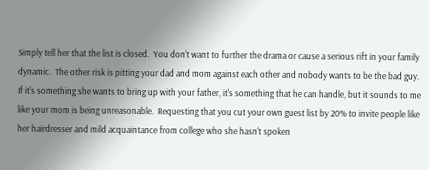Simply tell her that the list is closed.  You don't want to further the drama or cause a serious rift in your family dynamic.  The other risk is pitting your dad and mom against each other and nobody wants to be the bad guy.  If it's something she wants to bring up with your father, it's something that he can handle, but it sounds to me like your mom is being unreasonable.  Requesting that you cut your own guest list by 20% to invite people like her hairdresser and mild acquaintance from college who she hasn't spoken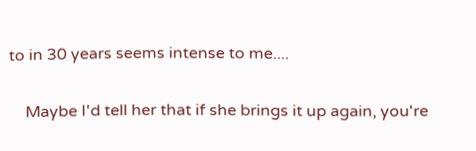to in 30 years seems intense to me....

    Maybe I'd tell her that if she brings it up again, you're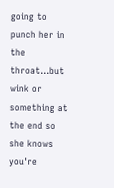going to punch her in the throat...but wink or something at the end so she knows you're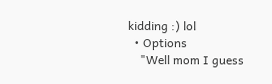kidding :) lol
  • Options
    "Well mom I guess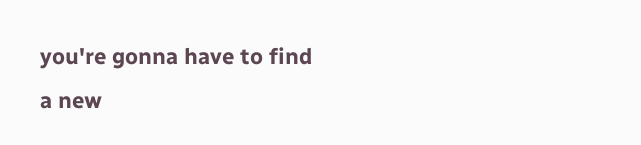you're gonna have to find a new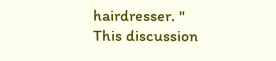hairdresser. "
This discussion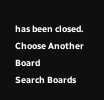has been closed.
Choose Another Board
Search Boards